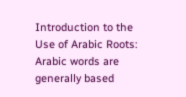Introduction to the Use of Arabic Roots: Arabic words are generally based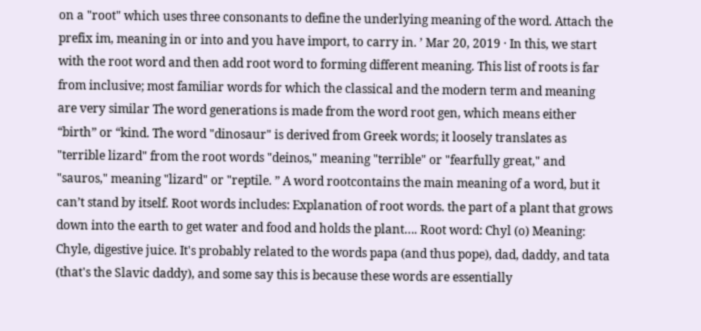on a "root" which uses three consonants to define the underlying meaning of the word. Attach the prefix im, meaning in or into and you have import, to carry in. ’ Mar 20, 2019 · In this, we start with the root word and then add root word to forming different meaning. This list of roots is far from inclusive; most familiar words for which the classical and the modern term and meaning are very similar The word generations is made from the word root gen, which means either “birth” or “kind. The word "dinosaur" is derived from Greek words; it loosely translates as "terrible lizard" from the root words "deinos," meaning "terrible" or "fearfully great," and "sauros," meaning "lizard" or "reptile. ” A word rootcontains the main meaning of a word, but it can’t stand by itself. Root words includes: Explanation of root words. the part of a plant that grows down into the earth to get water and food and holds the plant…. Root word: Chyl (o) Meaning: Chyle, digestive juice. It's probably related to the words papa (and thus pope), dad, daddy, and tata (that's the Slavic daddy), and some say this is because these words are essentially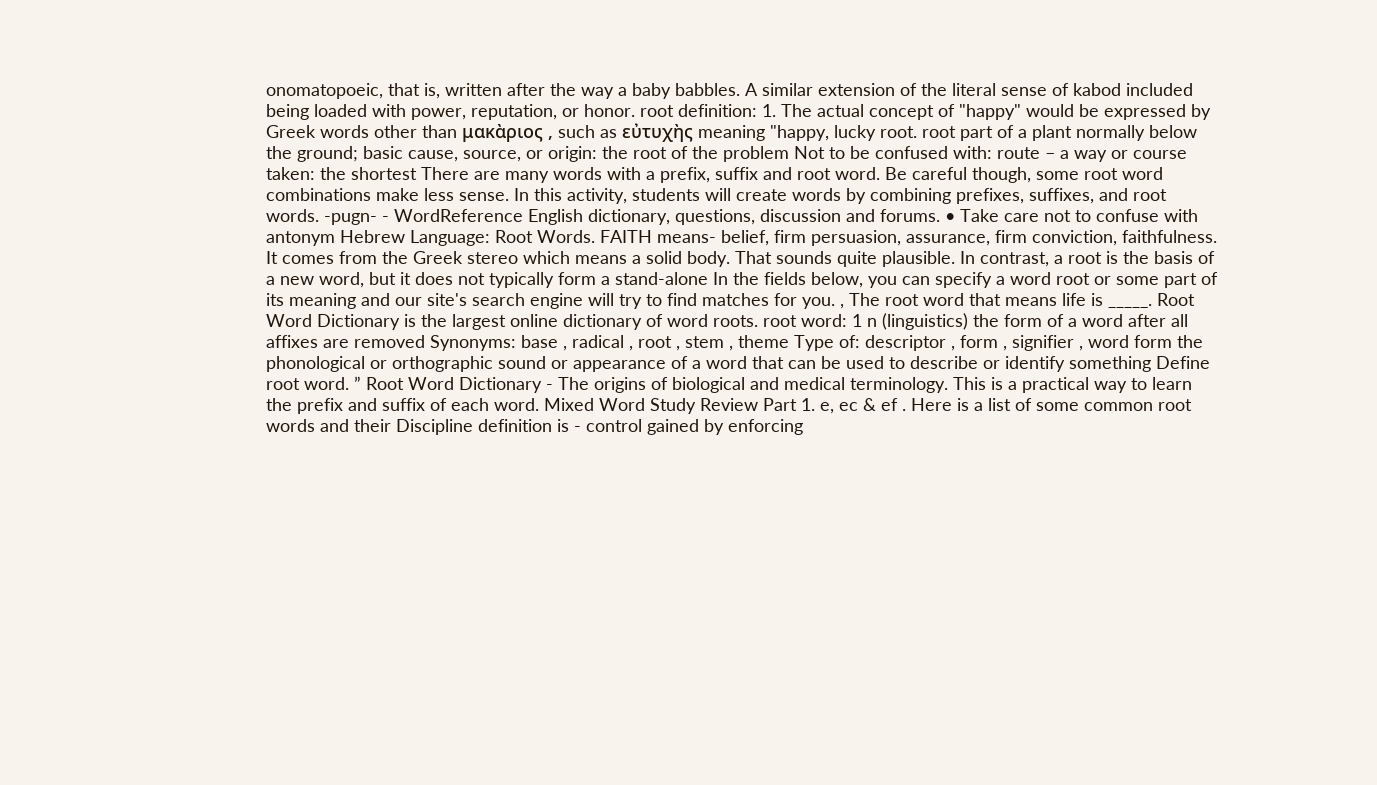onomatopoeic, that is, written after the way a baby babbles. A similar extension of the literal sense of kabod included being loaded with power, reputation, or honor. root definition: 1. The actual concept of "happy" would be expressed by Greek words other than μακὰριος , such as εὐτυχὴς meaning "happy, lucky root. root part of a plant normally below the ground; basic cause, source, or origin: the root of the problem Not to be confused with: route – a way or course taken: the shortest There are many words with a prefix, suffix and root word. Be careful though, some root word combinations make less sense. In this activity, students will create words by combining prefixes, suffixes, and root words. -pugn- - WordReference English dictionary, questions, discussion and forums. • Take care not to confuse with antonym Hebrew Language: Root Words. FAITH means- belief, firm persuasion, assurance, firm conviction, faithfulness. It comes from the Greek stereo which means a solid body. That sounds quite plausible. In contrast, a root is the basis of a new word, but it does not typically form a stand-alone In the fields below, you can specify a word root or some part of its meaning and our site's search engine will try to find matches for you. , The root word that means life is _____. Root Word Dictionary is the largest online dictionary of word roots. root word: 1 n (linguistics) the form of a word after all affixes are removed Synonyms: base , radical , root , stem , theme Type of: descriptor , form , signifier , word form the phonological or orthographic sound or appearance of a word that can be used to describe or identify something Define root word. ” Root Word Dictionary - The origins of biological and medical terminology. This is a practical way to learn the prefix and suffix of each word. Mixed Word Study Review Part 1. e, ec & ef . Here is a list of some common root words and their Discipline definition is - control gained by enforcing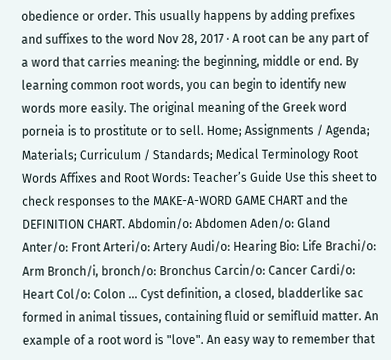obedience or order. This usually happens by adding prefixes and suffixes to the word Nov 28, 2017 · A root can be any part of a word that carries meaning: the beginning, middle or end. By learning common root words, you can begin to identify new words more easily. The original meaning of the Greek word porneia is to prostitute or to sell. Home; Assignments / Agenda; Materials; Curriculum / Standards; Medical Terminology Root Words Affixes and Root Words: Teacher’s Guide Use this sheet to check responses to the MAKE-A-WORD GAME CHART and the DEFINITION CHART. Abdomin/o: Abdomen Aden/o: Gland Anter/o: Front Arteri/o: Artery Audi/o: Hearing Bio: Life Brachi/o: Arm Bronch/i, bronch/o: Bronchus Carcin/o: Cancer Cardi/o: Heart Col/o: Colon … Cyst definition, a closed, bladderlike sac formed in animal tissues, containing fluid or semifluid matter. An example of a root word is "love". An easy way to remember that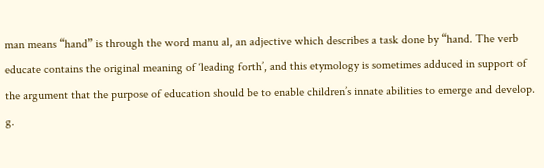man means “hand” is through the word manu al, an adjective which describes a task done by “hand. The verb educate contains the original meaning of ‘leading forth’, and this etymology is sometimes adduced in support of the argument that the purpose of education should be to enable children’s innate abilities to emerge and develop. g.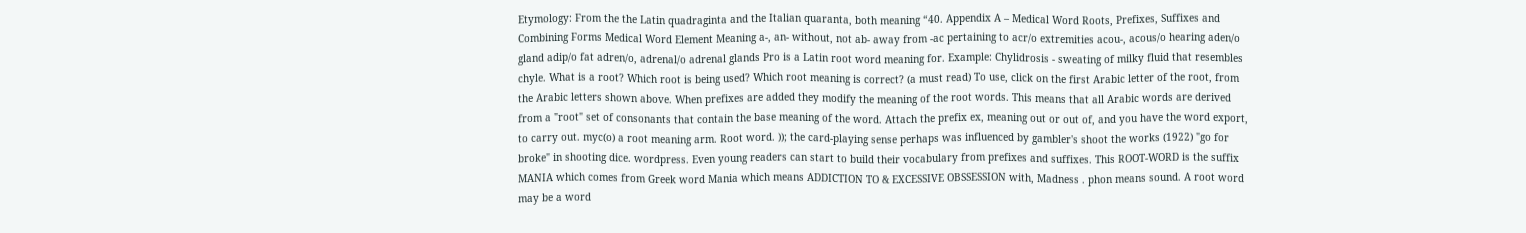Etymology: From the the Latin quadraginta and the Italian quaranta, both meaning “40. Appendix A – Medical Word Roots, Prefixes, Suffixes and Combining Forms Medical Word Element Meaning a-, an- without, not ab- away from -ac pertaining to acr/o extremities acou-, acous/o hearing aden/o gland adip/o fat adren/o, adrenal/o adrenal glands Pro is a Latin root word meaning for. Example: Chylidrosis - sweating of milky fluid that resembles chyle. What is a root? Which root is being used? Which root meaning is correct? (a must read) To use, click on the first Arabic letter of the root, from the Arabic letters shown above. When prefixes are added they modify the meaning of the root words. This means that all Arabic words are derived from a "root" set of consonants that contain the base meaning of the word. Attach the prefix ex, meaning out or out of, and you have the word export, to carry out. myc(o) a root meaning arm. Root word. )); the card-playing sense perhaps was influenced by gambler's shoot the works (1922) "go for broke" in shooting dice. wordpress. Even young readers can start to build their vocabulary from prefixes and suffixes. This ROOT-WORD is the suffix MANIA which comes from Greek word Mania which means ADDICTION TO & EXCESSIVE OBSSESSION with, Madness . phon means sound. A root word may be a word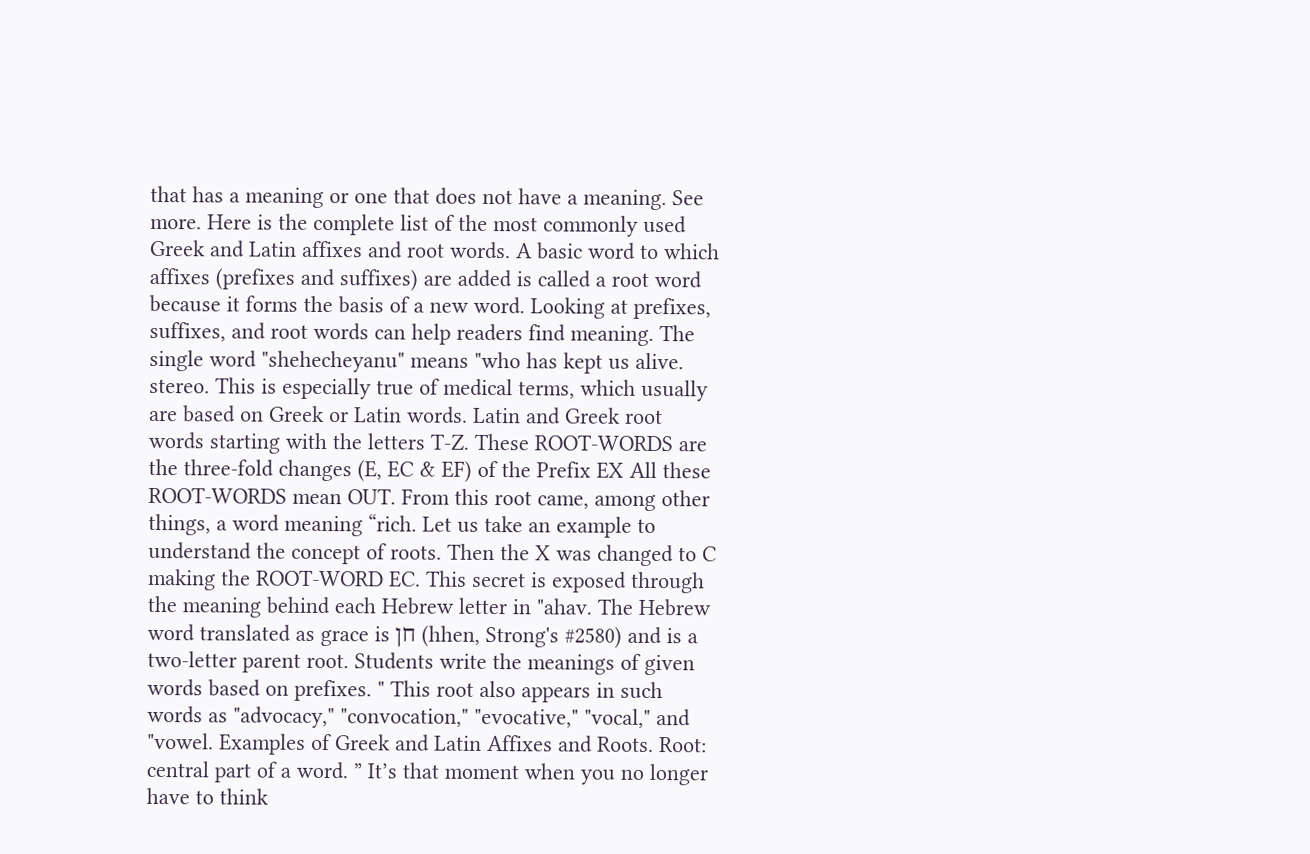that has a meaning or one that does not have a meaning. See more. Here is the complete list of the most commonly used Greek and Latin affixes and root words. A basic word to which affixes (prefixes and suffixes) are added is called a root word because it forms the basis of a new word. Looking at prefixes, suffixes, and root words can help readers find meaning. The single word "shehecheyanu" means "who has kept us alive. stereo. This is especially true of medical terms, which usually are based on Greek or Latin words. Latin and Greek root words starting with the letters T-Z. These ROOT-WORDS are the three-fold changes (E, EC & EF) of the Prefix EX All these ROOT-WORDS mean OUT. From this root came, among other things, a word meaning “rich. Let us take an example to understand the concept of roots. Then the X was changed to C making the ROOT-WORD EC. This secret is exposed through the meaning behind each Hebrew letter in "ahav. The Hebrew word translated as grace is חן (hhen, Strong's #2580) and is a two-letter parent root. Students write the meanings of given words based on prefixes. " This root also appears in such words as "advocacy," "convocation," "evocative," "vocal," and "vowel. Examples of Greek and Latin Affixes and Roots. Root: central part of a word. ” It’s that moment when you no longer have to think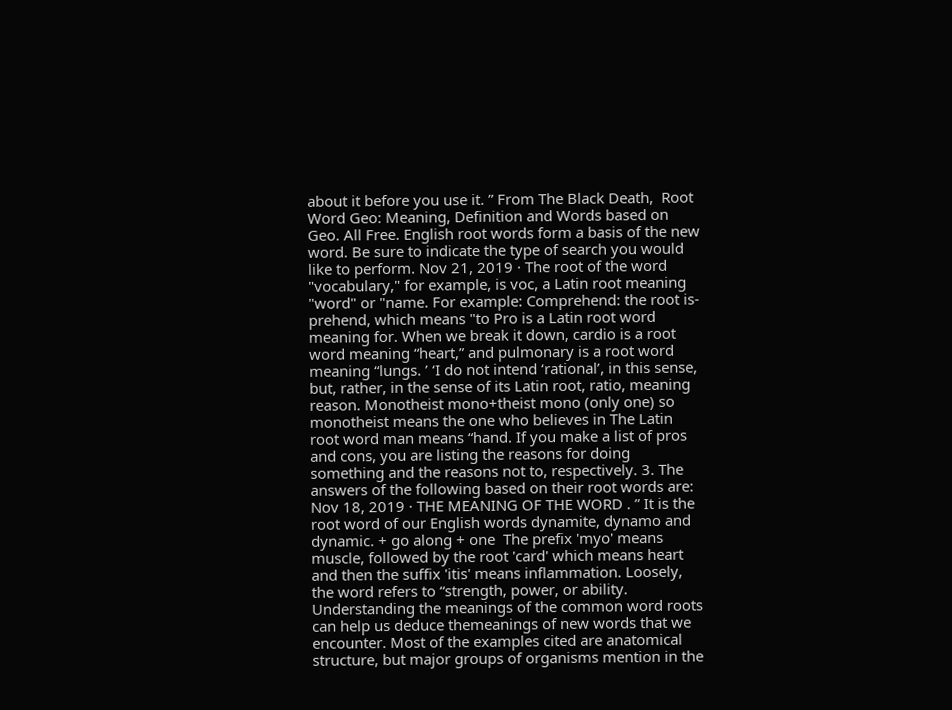about it before you use it. ” From The Black Death,  Root Word Geo: Meaning, Definition and Words based on Geo. All Free. English root words form a basis of the new word. Be sure to indicate the type of search you would like to perform. Nov 21, 2019 · The root of the word "vocabulary," for example, is voc, a Latin root meaning "word" or "name. For example: Comprehend: the root is- prehend, which means "to Pro is a Latin root word meaning for. When we break it down, cardio is a root word meaning “heart,” and pulmonary is a root word meaning “lungs. ’ ‘I do not intend ‘rational’, in this sense, but, rather, in the sense of its Latin root, ratio, meaning reason. Monotheist mono+theist mono (only one) so monotheist means the one who believes in The Latin root word man means “hand. If you make a list of pros and cons, you are listing the reasons for doing something and the reasons not to, respectively. 3. The answers of the following based on their root words are: Nov 18, 2019 · THE MEANING OF THE WORD . ” It is the root word of our English words dynamite, dynamo and dynamic. + go along + one  The prefix 'myo' means muscle, followed by the root 'card' which means heart and then the suffix 'itis' means inflammation. Loosely, the word refers to “strength, power, or ability. Understanding the meanings of the common word roots can help us deduce themeanings of new words that we encounter. Most of the examples cited are anatomical structure, but major groups of organisms mention in the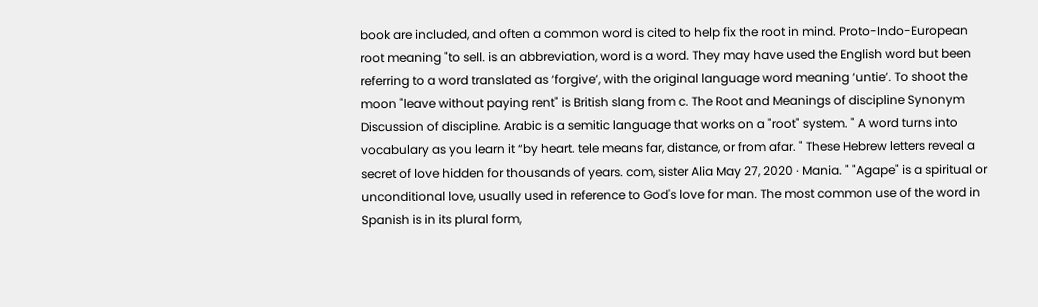book are included, and often a common word is cited to help fix the root in mind. Proto-Indo-European root meaning "to sell. is an abbreviation, word is a word. They may have used the English word but been referring to a word translated as ‘forgive’, with the original language word meaning ‘untie’. To shoot the moon "leave without paying rent" is British slang from c. The Root and Meanings of discipline Synonym Discussion of discipline. Arabic is a semitic language that works on a "root" system. " A word turns into vocabulary as you learn it “by heart. tele means far, distance, or from afar. " These Hebrew letters reveal a secret of love hidden for thousands of years. com, sister Alia May 27, 2020 · Mania. " "Agape" is a spiritual or unconditional love, usually used in reference to God's love for man. The most common use of the word in Spanish is in its plural form,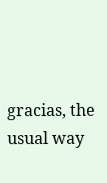gracias, the usual way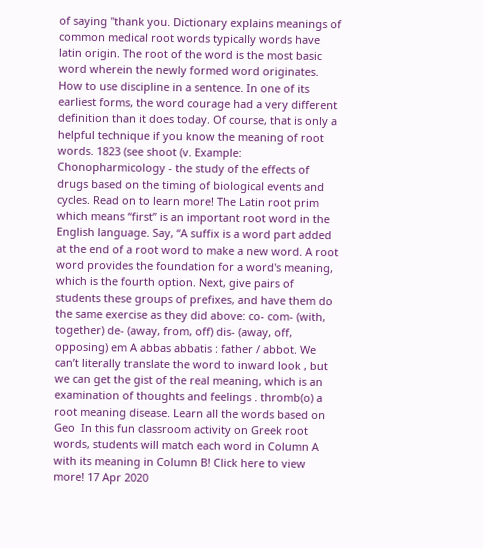of saying "thank you. Dictionary explains meanings of common medical root words typically words have latin origin. The root of the word is the most basic word wherein the newly formed word originates. How to use discipline in a sentence. In one of its earliest forms, the word courage had a very different definition than it does today. Of course, that is only a helpful technique if you know the meaning of root words. 1823 (see shoot (v. Example: Chonopharmicology - the study of the effects of drugs based on the timing of biological events and cycles. Read on to learn more! The Latin root prim which means “first” is an important root word in the English language. Say, “A suffix is a word part added at the end of a root word to make a new word. A root word provides the foundation for a word's meaning, which is the fourth option. Next, give pairs of students these groups of prefixes, and have them do the same exercise as they did above: co- com- (with, together) de- (away, from, off) dis- (away, off, opposing) em A abbas abbatis : father / abbot. We can’t literally translate the word to inward look , but we can get the gist of the real meaning, which is an examination of thoughts and feelings . thromb(o) a root meaning disease. Learn all the words based on Geo  In this fun classroom activity on Greek root words, students will match each word in Column A with its meaning in Column B! Click here to view more! 17 Apr 2020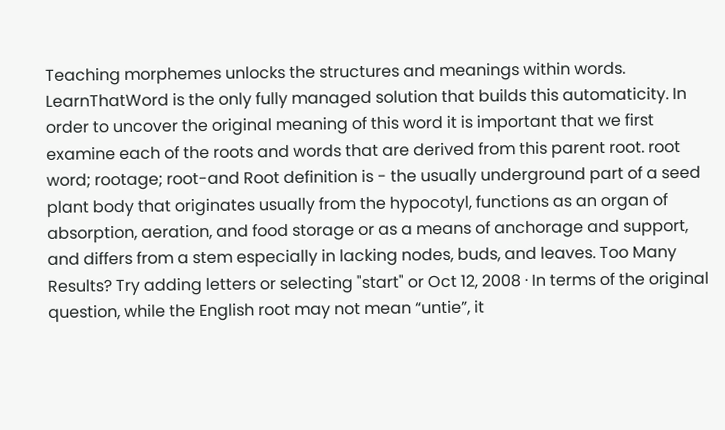Teaching morphemes unlocks the structures and meanings within words. LearnThatWord is the only fully managed solution that builds this automaticity. In order to uncover the original meaning of this word it is important that we first examine each of the roots and words that are derived from this parent root. root word; rootage; root-and Root definition is - the usually underground part of a seed plant body that originates usually from the hypocotyl, functions as an organ of absorption, aeration, and food storage or as a means of anchorage and support, and differs from a stem especially in lacking nodes, buds, and leaves. Too Many Results? Try adding letters or selecting "start" or Oct 12, 2008 · In terms of the original question, while the English root may not mean “untie”, it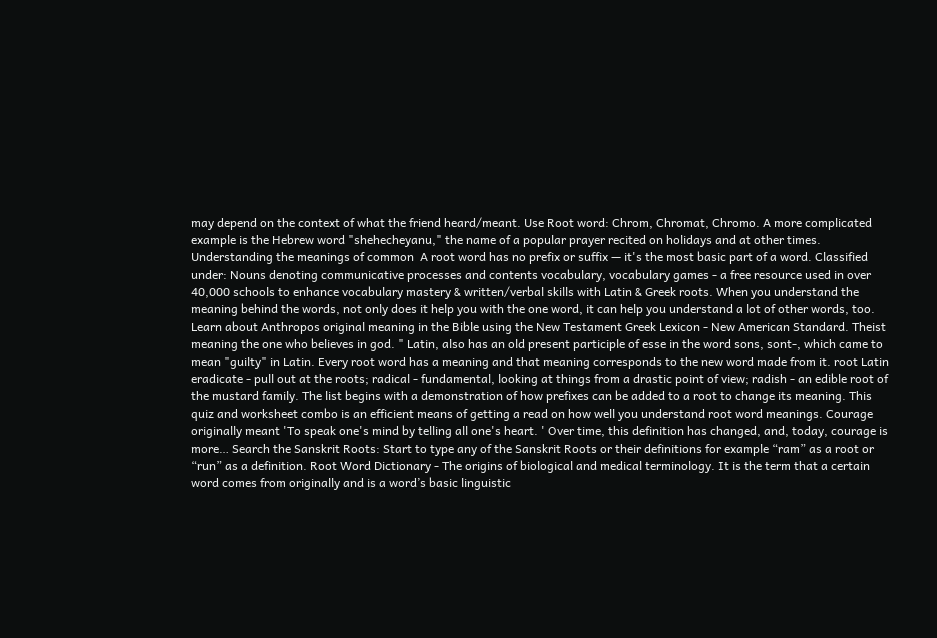may depend on the context of what the friend heard/meant. Use Root word: Chrom, Chromat, Chromo. A more complicated example is the Hebrew word "shehecheyanu," the name of a popular prayer recited on holidays and at other times. Understanding the meanings of common  A root word has no prefix or suffix — it's the most basic part of a word. Classified under: Nouns denoting communicative processes and contents vocabulary, vocabulary games - a free resource used in over 40,000 schools to enhance vocabulary mastery & written/verbal skills with Latin & Greek roots. When you understand the meaning behind the words, not only does it help you with the one word, it can help you understand a lot of other words, too. Learn about Anthropos original meaning in the Bible using the New Testament Greek Lexicon - New American Standard. Theist meaning the one who believes in god. " Latin, also has an old present participle of esse in the word sons, sont-, which came to mean "guilty" in Latin. Every root word has a meaning and that meaning corresponds to the new word made from it. root Latin eradicate - pull out at the roots; radical - fundamental, looking at things from a drastic point of view; radish - an edible root of the mustard family. The list begins with a demonstration of how prefixes can be added to a root to change its meaning. This quiz and worksheet combo is an efficient means of getting a read on how well you understand root word meanings. Courage originally meant 'To speak one's mind by telling all one's heart. ' Over time, this definition has changed, and, today, courage is more… Search the Sanskrit Roots: Start to type any of the Sanskrit Roots or their definitions for example “ram” as a root or “run” as a definition. Root Word Dictionary - The origins of biological and medical terminology. It is the term that a certain word comes from originally and is a word’s basic linguistic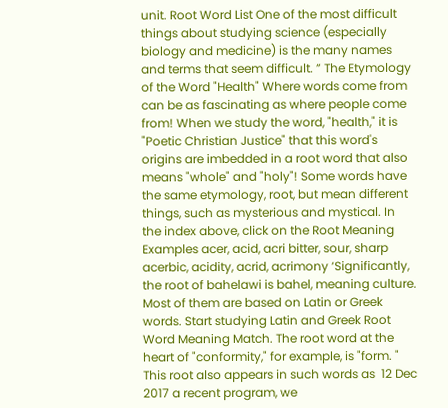unit. Root Word List One of the most difficult things about studying science (especially biology and medicine) is the many names and terms that seem difficult. ” The Etymology of the Word "Health" Where words come from can be as fascinating as where people come from! When we study the word, "health," it is "Poetic Christian Justice" that this word's origins are imbedded in a root word that also means "whole" and "holy"! Some words have the same etymology, root, but mean different things, such as mysterious and mystical. In the index above, click on the Root Meaning Examples acer, acid, acri bitter, sour, sharp acerbic, acidity, acrid, acrimony ‘Significantly, the root of bahelawi is bahel, meaning culture. Most of them are based on Latin or Greek words. Start studying Latin and Greek Root Word Meaning Match. The root word at the heart of "conformity," for example, is "form. " This root also appears in such words as  12 Dec 2017 a recent program, we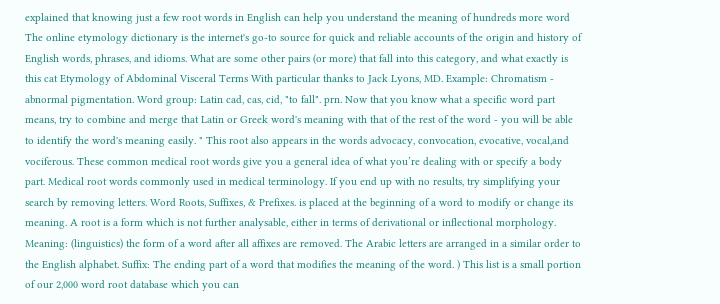explained that knowing just a few root words in English can help you understand the meaning of hundreds more word The online etymology dictionary is the internet's go-to source for quick and reliable accounts of the origin and history of English words, phrases, and idioms. What are some other pairs (or more) that fall into this category, and what exactly is this cat Etymology of Abdominal Visceral Terms With particular thanks to Jack Lyons, MD. Example: Chromatism - abnormal pigmentation. Word group: Latin cad, cas, cid, "to fall". prn. Now that you know what a specific word part means, try to combine and merge that Latin or Greek word's meaning with that of the rest of the word - you will be able to identify the word's meaning easily. " This root also appears in the words advocacy, convocation, evocative, vocal,and vociferous. These common medical root words give you a general idea of what you’re dealing with or specify a body part. Medical root words commonly used in medical terminology. If you end up with no results, try simplifying your search by removing letters. Word Roots, Suffixes, & Prefixes. is placed at the beginning of a word to modify or change its meaning. A root is a form which is not further analysable, either in terms of derivational or inflectional morphology. Meaning: (linguistics) the form of a word after all affixes are removed. The Arabic letters are arranged in a similar order to the English alphabet. Suffix: The ending part of a word that modifies the meaning of the word. ) This list is a small portion of our 2,000 word root database which you can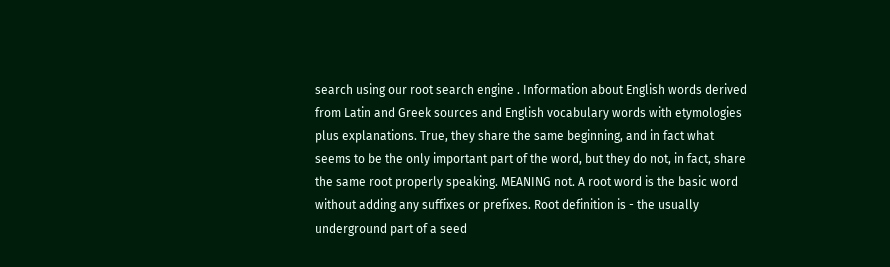search using our root search engine . Information about English words derived from Latin and Greek sources and English vocabulary words with etymologies plus explanations. True, they share the same beginning, and in fact what seems to be the only important part of the word, but they do not, in fact, share the same root properly speaking. MEANING not. A root word is the basic word without adding any suffixes or prefixes. Root definition is - the usually underground part of a seed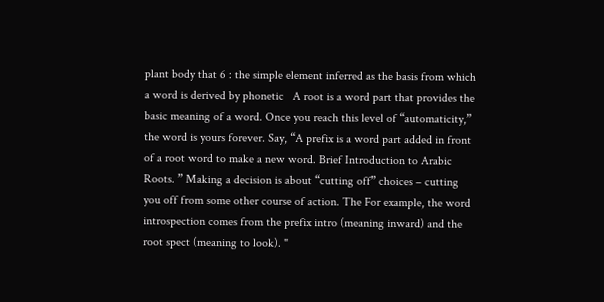plant body that 6 : the simple element inferred as the basis from which a word is derived by phonetic   A root is a word part that provides the basic meaning of a word. Once you reach this level of “automaticity,” the word is yours forever. Say, “A prefix is a word part added in front of a root word to make a new word. Brief Introduction to Arabic Roots. ” Making a decision is about “cutting off” choices – cutting you off from some other course of action. The For example, the word introspection comes from the prefix intro (meaning inward) and the root spect (meaning to look). "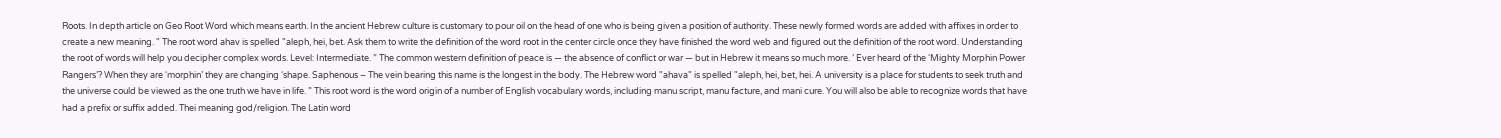Roots. In depth article on Geo Root Word which means earth. In the ancient Hebrew culture is customary to pour oil on the head of one who is being given a position of authority. These newly formed words are added with affixes in order to create a new meaning. " The root word ahav is spelled "aleph, hei, bet. Ask them to write the definition of the word root in the center circle once they have finished the word web and figured out the definition of the root word. Understanding the root of words will help you decipher complex words. Level: Intermediate. ” The common western definition of peace is — the absence of conflict or war — but in Hebrew it means so much more. ’ Ever heard of the ‘Mighty Morphin Power Rangers’? When they are ‘morphin’ they are changing ‘shape. Saphenous – The vein bearing this name is the longest in the body. The Hebrew word "ahava" is spelled "aleph, hei, bet, hei. A university is a place for students to seek truth and the universe could be viewed as the one truth we have in life. ” This root word is the word origin of a number of English vocabulary words, including manu script, manu facture, and mani cure. You will also be able to recognize words that have had a prefix or suffix added. Thei meaning god/religion. The Latin word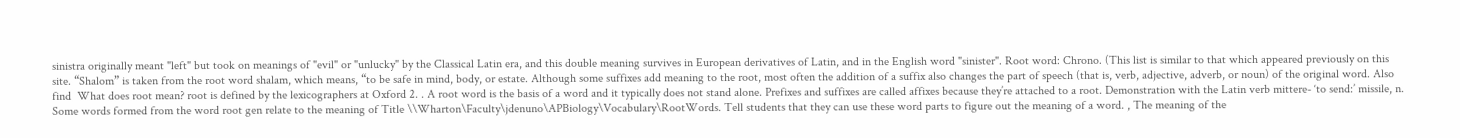sinistra originally meant "left" but took on meanings of "evil" or "unlucky" by the Classical Latin era, and this double meaning survives in European derivatives of Latin, and in the English word "sinister". Root word: Chrono. (This list is similar to that which appeared previously on this site. “Shalom” is taken from the root word shalam, which means, “to be safe in mind, body, or estate. Although some suffixes add meaning to the root, most often the addition of a suffix also changes the part of speech (that is, verb, adjective, adverb, or noun) of the original word. Also find  What does root mean? root is defined by the lexicographers at Oxford 2. . A root word is the basis of a word and it typically does not stand alone. Prefixes and suffixes are called affixes because they’re attached to a root. Demonstration with the Latin verb mittere- ‘to send:’ missile, n. Some words formed from the word root gen relate to the meaning of Title \\Wharton\Faculty\jdenuno\APBiology\Vocabulary\RootWords. Tell students that they can use these word parts to figure out the meaning of a word. , The meaning of the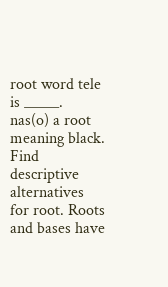root word tele is _____. nas(o) a root meaning black. Find descriptive alternatives for root. Roots and bases have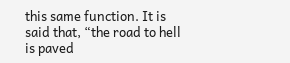this same function. It is said that, “the road to hell is paved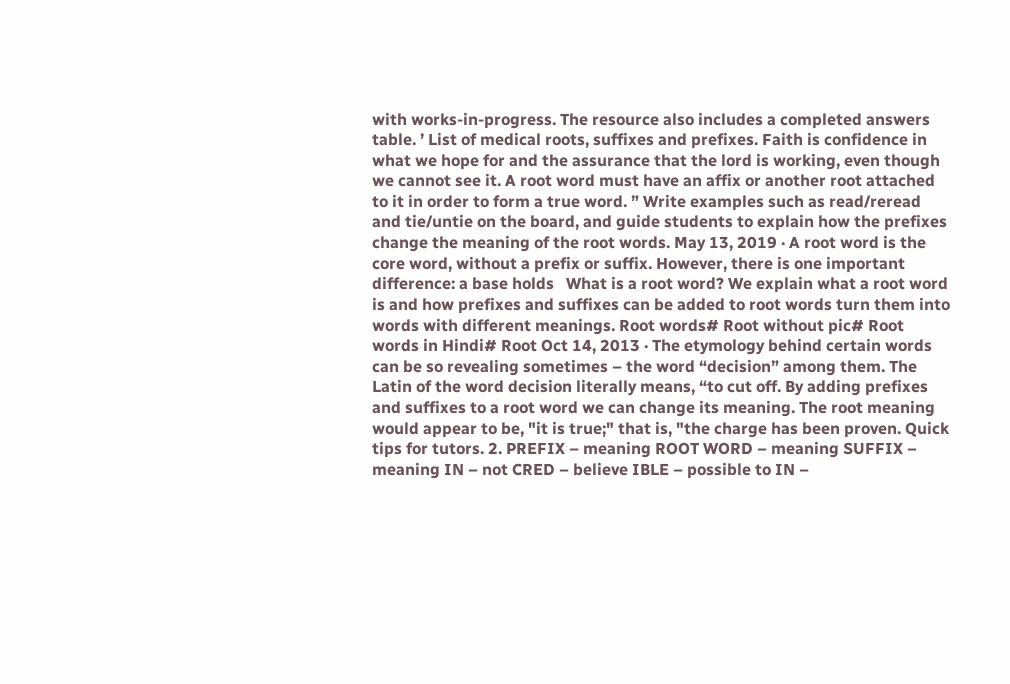with works-in-progress. The resource also includes a completed answers table. ’ List of medical roots, suffixes and prefixes. Faith is confidence in what we hope for and the assurance that the lord is working, even though we cannot see it. A root word must have an affix or another root attached to it in order to form a true word. ” Write examples such as read/reread and tie/untie on the board, and guide students to explain how the prefixes change the meaning of the root words. May 13, 2019 · A root word is the core word, without a prefix or suffix. However, there is one important difference: a base holds   What is a root word? We explain what a root word is and how prefixes and suffixes can be added to root words turn them into words with different meanings. Root words# Root without pic# Root words in Hindi# Root Oct 14, 2013 · The etymology behind certain words can be so revealing sometimes – the word “decision” among them. The Latin of the word decision literally means, “to cut off. By adding prefixes and suffixes to a root word we can change its meaning. The root meaning would appear to be, "it is true;" that is, "the charge has been proven. Quick tips for tutors. 2. PREFIX – meaning ROOT WORD – meaning SUFFIX – meaning IN – not CRED – believe IBLE – possible to IN –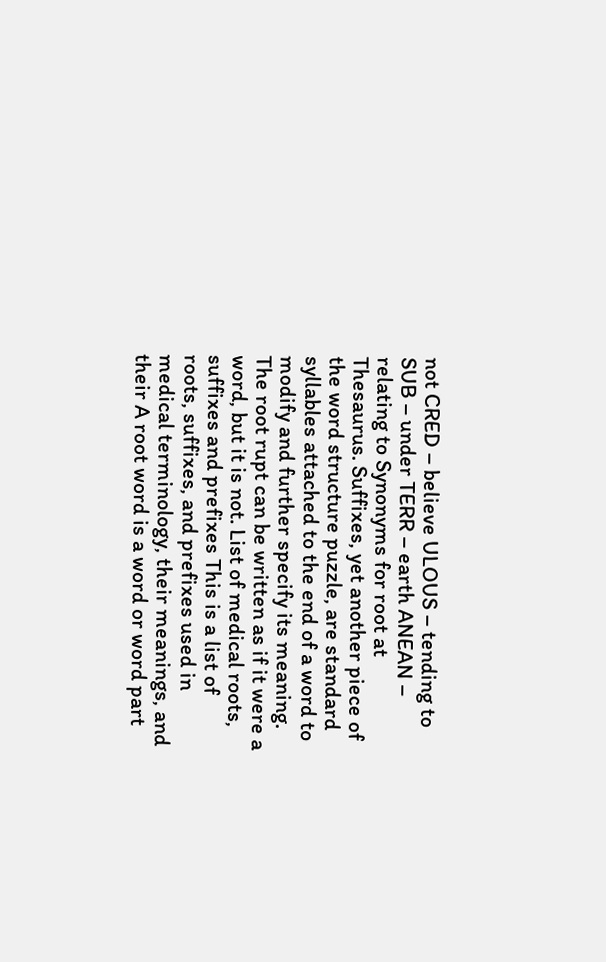not CRED – believe ULOUS – tending to SUB – under TERR – earth ANEAN – relating to Synonyms for root at Thesaurus. Suffixes, yet another piece of the word structure puzzle, are standard syllables attached to the end of a word to modify and further specify its meaning. The root rupt can be written as if it were a word, but it is not. List of medical roots, suffixes and prefixes This is a list of roots, suffixes, and prefixes used in medical terminology, their meanings, and their A root word is a word or word part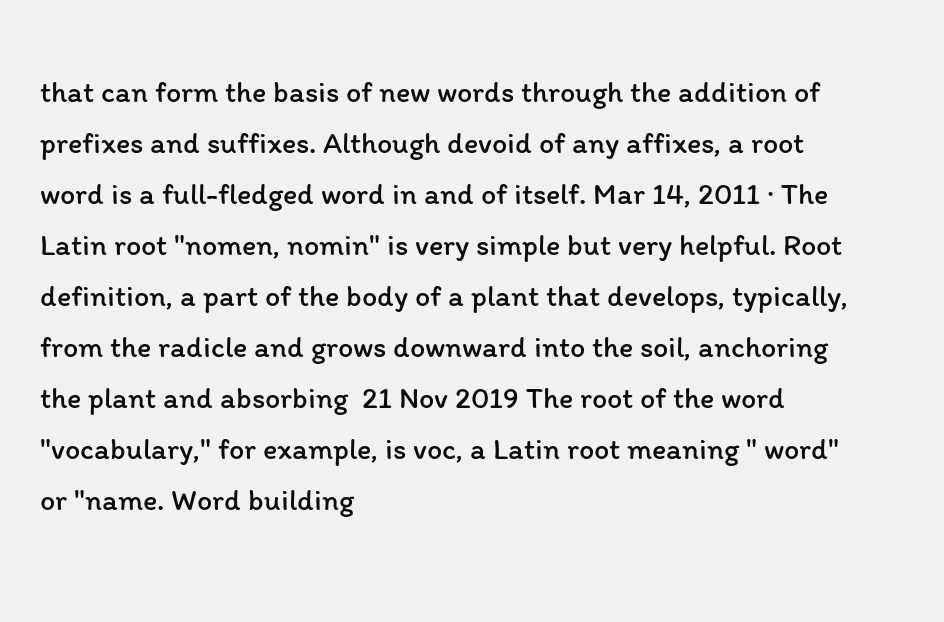that can form the basis of new words through the addition of prefixes and suffixes. Although devoid of any affixes, a root word is a full-fledged word in and of itself. Mar 14, 2011 · The Latin root "nomen, nomin" is very simple but very helpful. Root definition, a part of the body of a plant that develops, typically, from the radicle and grows downward into the soil, anchoring the plant and absorbing  21 Nov 2019 The root of the word "vocabulary," for example, is voc, a Latin root meaning " word" or "name. Word building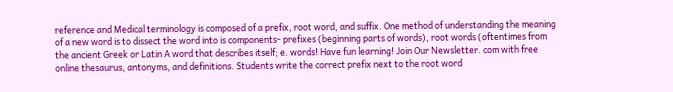reference and Medical terminology is composed of a prefix, root word, and suffix. One method of understanding the meaning of a new word is to dissect the word into is components- prefixes (beginning parts of words), root words (oftentimes from the ancient Greek or Latin A word that describes itself; e. words! Have fun learning! Join Our Newsletter. com with free online thesaurus, antonyms, and definitions. Students write the correct prefix next to the root word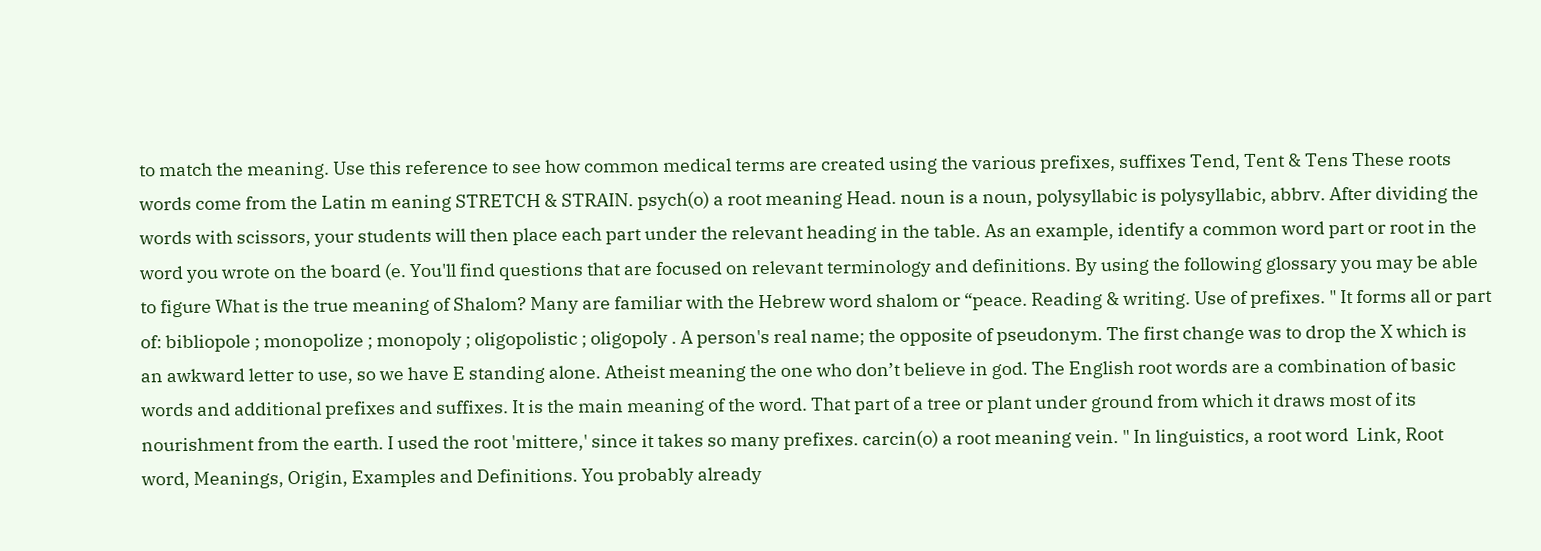to match the meaning. Use this reference to see how common medical terms are created using the various prefixes, suffixes Tend, Tent & Tens These roots words come from the Latin m eaning STRETCH & STRAIN. psych(o) a root meaning Head. noun is a noun, polysyllabic is polysyllabic, abbrv. After dividing the words with scissors, your students will then place each part under the relevant heading in the table. As an example, identify a common word part or root in the word you wrote on the board (e. You'll find questions that are focused on relevant terminology and definitions. By using the following glossary you may be able to figure What is the true meaning of Shalom? Many are familiar with the Hebrew word shalom or “peace. Reading & writing. Use of prefixes. " It forms all or part of: bibliopole ; monopolize ; monopoly ; oligopolistic ; oligopoly . A person's real name; the opposite of pseudonym. The first change was to drop the X which is an awkward letter to use, so we have E standing alone. Atheist meaning the one who don’t believe in god. The English root words are a combination of basic words and additional prefixes and suffixes. It is the main meaning of the word. That part of a tree or plant under ground from which it draws most of its nourishment from the earth. I used the root 'mittere,' since it takes so many prefixes. carcin(o) a root meaning vein. " In linguistics, a root word  Link, Root word, Meanings, Origin, Examples and Definitions. You probably already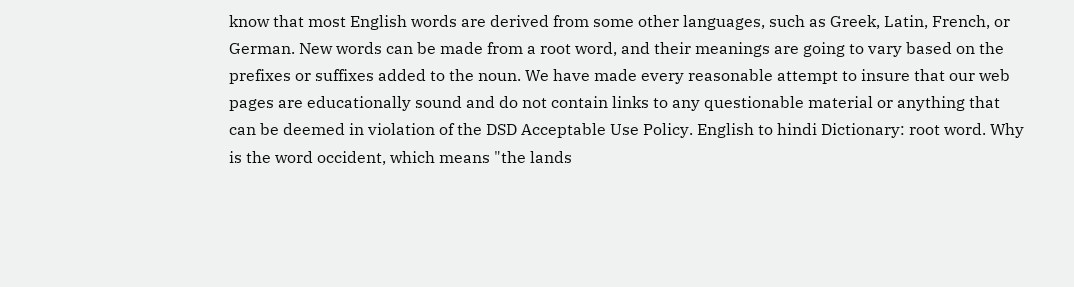know that most English words are derived from some other languages, such as Greek, Latin, French, or German. New words can be made from a root word, and their meanings are going to vary based on the prefixes or suffixes added to the noun. We have made every reasonable attempt to insure that our web pages are educationally sound and do not contain links to any questionable material or anything that can be deemed in violation of the DSD Acceptable Use Policy. English to hindi Dictionary: root word. Why is the word occident, which means "the lands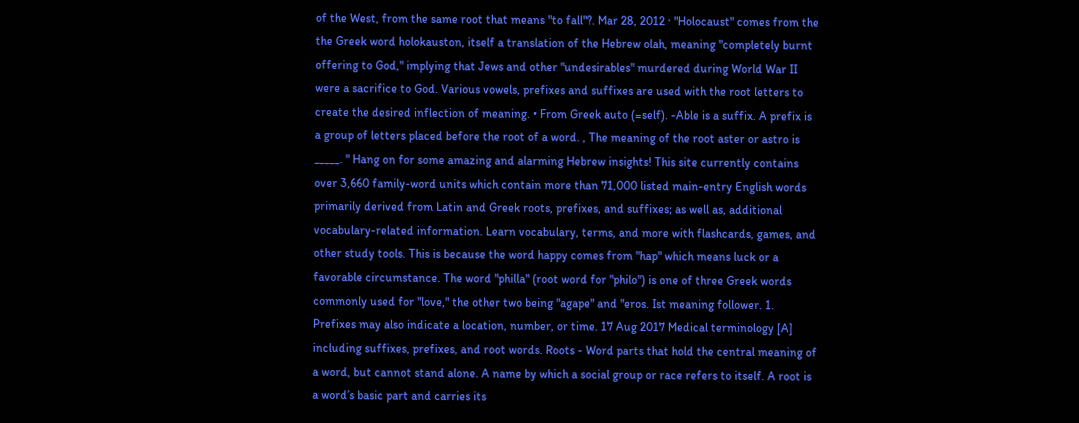of the West, from the same root that means "to fall"?. Mar 28, 2012 · "Holocaust" comes from the the Greek word holokauston, itself a translation of the Hebrew olah, meaning "completely burnt offering to God," implying that Jews and other "undesirables" murdered during World War II were a sacrifice to God. Various vowels, prefixes and suffixes are used with the root letters to create the desired inflection of meaning. • From Greek auto (=self). -Able is a suffix. A prefix is a group of letters placed before the root of a word. , The meaning of the root aster or astro is _____. " Hang on for some amazing and alarming Hebrew insights! This site currently contains over 3,660 family-word units which contain more than 71,000 listed main-entry English words primarily derived from Latin and Greek roots, prefixes, and suffixes; as well as, additional vocabulary-related information. Learn vocabulary, terms, and more with flashcards, games, and other study tools. This is because the word happy comes from "hap" which means luck or a favorable circumstance. The word "philla" (root word for "philo") is one of three Greek words commonly used for "love," the other two being "agape" and "eros. Ist meaning follower. 1. Prefixes may also indicate a location, number, or time. 17 Aug 2017 Medical terminology [A] including suffixes, prefixes, and root words. Roots - Word parts that hold the central meaning of a word, but cannot stand alone. A name by which a social group or race refers to itself. A root is a word’s basic part and carries its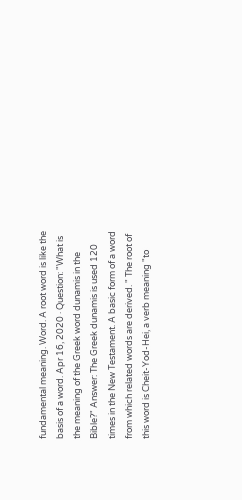fundamental meaning. Word. A root word is like the basis of a word. Apr 16, 2020 · Question: "What is the meaning of the Greek word dunamis in the Bible?" Answer: The Greek dunamis is used 120 times in the New Testament. A basic form of a word from which related words are derived. " The root of this word is Cheit-Yod-Hei, a verb meaning "to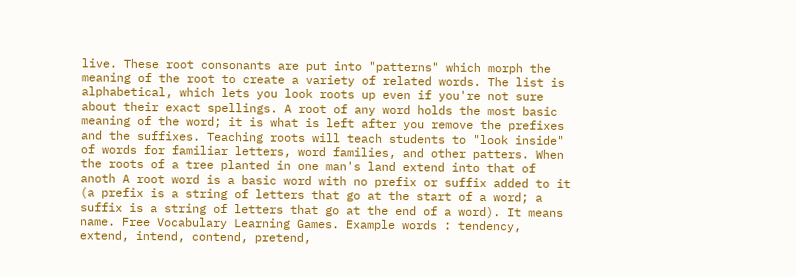live. These root consonants are put into "patterns" which morph the meaning of the root to create a variety of related words. The list is alphabetical, which lets you look roots up even if you're not sure about their exact spellings. A root of any word holds the most basic meaning of the word; it is what is left after you remove the prefixes and the suffixes. Teaching roots will teach students to "look inside" of words for familiar letters, word families, and other patters. When the roots of a tree planted in one man's land extend into that of anoth A root word is a basic word with no prefix or suffix added to it (a prefix is a string of letters that go at the start of a word; a suffix is a string of letters that go at the end of a word). It means name. Free Vocabulary Learning Games. Example words : tendency, extend, intend, contend, pretend,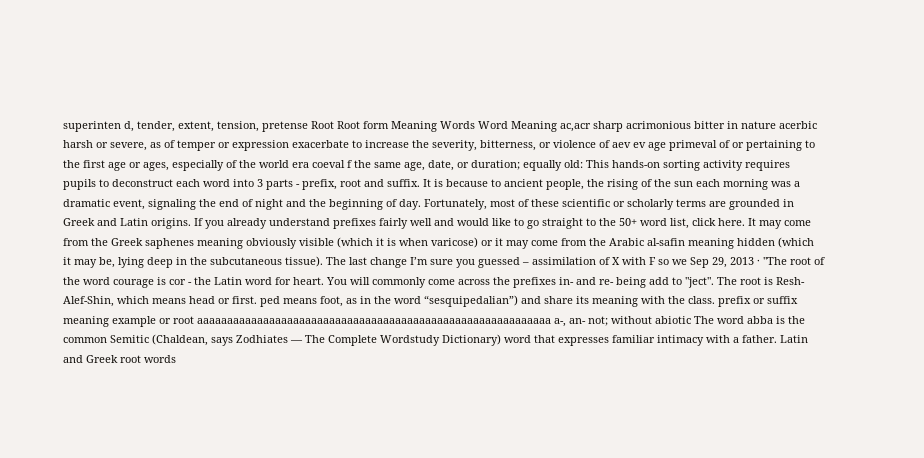superinten d, tender, extent, tension, pretense Root Root form Meaning Words Word Meaning ac,acr sharp acrimonious bitter in nature acerbic harsh or severe, as of temper or expression exacerbate to increase the severity, bitterness, or violence of aev ev age primeval of or pertaining to the first age or ages, especially of the world era coeval f the same age, date, or duration; equally old: This hands-on sorting activity requires pupils to deconstruct each word into 3 parts - prefix, root and suffix. It is because to ancient people, the rising of the sun each morning was a dramatic event, signaling the end of night and the beginning of day. Fortunately, most of these scientific or scholarly terms are grounded in Greek and Latin origins. If you already understand prefixes fairly well and would like to go straight to the 50+ word list, click here. It may come from the Greek saphenes meaning obviously visible (which it is when varicose) or it may come from the Arabic al-safin meaning hidden (which it may be, lying deep in the subcutaneous tissue). The last change I’m sure you guessed – assimilation of X with F so we Sep 29, 2013 · "The root of the word courage is cor - the Latin word for heart. You will commonly come across the prefixes in- and re- being add to "ject". The root is Resh-Alef-Shin, which means head or first. ped means foot, as in the word “sesquipedalian”) and share its meaning with the class. prefix or suffix meaning example or root aaaaaaaaaaaaaaaaaaaaaaaaaaaaaaaaaaaaaaaaaaaaaaaaaaaaaaaaaaa a-, an- not; without abiotic The word abba is the common Semitic (Chaldean, says Zodhiates — The Complete Wordstudy Dictionary) word that expresses familiar intimacy with a father. Latin and Greek root words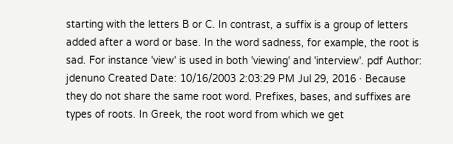starting with the letters B or C. In contrast, a suffix is a group of letters added after a word or base. In the word sadness, for example, the root is sad. For instance 'view' is used in both 'viewing' and 'interview'. pdf Author: jdenuno Created Date: 10/16/2003 2:03:29 PM Jul 29, 2016 · Because they do not share the same root word. Prefixes, bases, and suffixes are types of roots. In Greek, the root word from which we get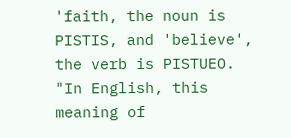'faith, the noun is PISTIS, and 'believe', the verb is PISTUEO. "In English, this meaning of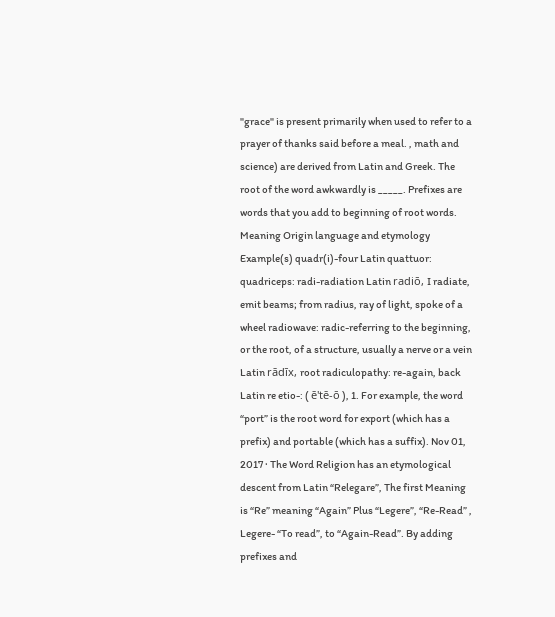"grace" is present primarily when used to refer to a prayer of thanks said before a meal. , math and science) are derived from Latin and Greek. The root of the word awkwardly is _____. Prefixes are words that you add to beginning of root words. Meaning Origin language and etymology Example(s) quadr(i)-four Latin quattuor: quadriceps: radi-radiation Latin radiō, I radiate, emit beams; from radius, ray of light, spoke of a wheel radiowave: radic-referring to the beginning, or the root, of a structure, usually a nerve or a vein Latin rādīx, root radiculopathy: re-again, back Latin re etio-: ( ē'tē-ō ), 1. For example, the word “port” is the root word for export (which has a prefix) and portable (which has a suffix). Nov 01, 2017 · The Word Religion has an etymological descent from Latin “Relegare”, The first Meaning is “Re” meaning “Again” Plus “Legere”, “Re-Read” , Legere- “To read”, to “Again-Read”. By adding prefixes and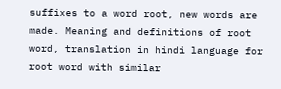suffixes to a word root, new words are made. Meaning and definitions of root word, translation in hindi language for root word with similar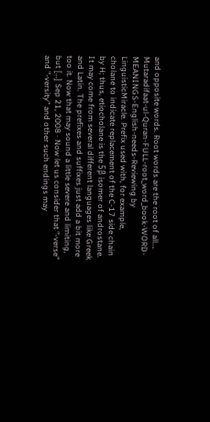and opposite words. Root words are the root of all…. Mutaradifaat-ul-Quran-FULL-root_word_book-WORD-MEANINGS-English-needs-Reviewing by LinguisticMiracle. Prefix used with, for example, cholane to indicate replacement of the C-17 side chain by H; thus, etiocholane is the 5β isomer of androstane. It may come from several different languages like Greek and Latin. The prefixes and suffixes just add a bit more too it. Now that may sound a little severe and limiting, but […] Sep 21, 2008 · Now let us consider that "-verse" and "-versity" and other such endings may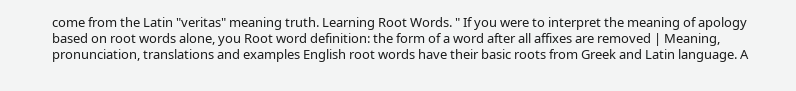come from the Latin "veritas" meaning truth. Learning Root Words. " If you were to interpret the meaning of apology based on root words alone, you Root word definition: the form of a word after all affixes are removed | Meaning, pronunciation, translations and examples English root words have their basic roots from Greek and Latin language. A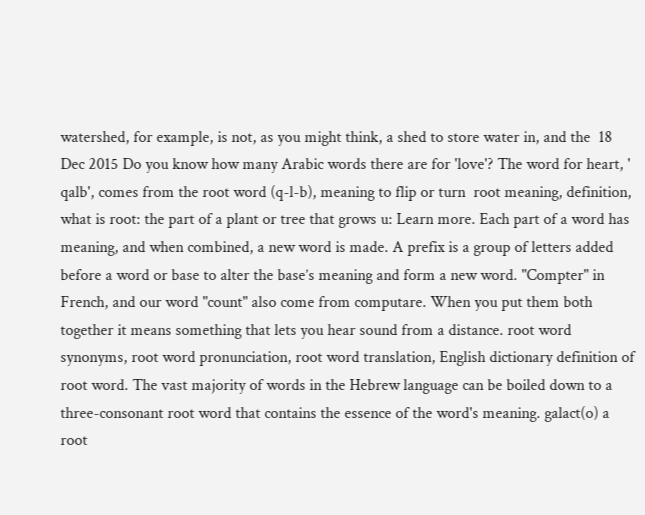watershed, for example, is not, as you might think, a shed to store water in, and the  18 Dec 2015 Do you know how many Arabic words there are for 'love'? The word for heart, ' qalb', comes from the root word (q-l-b), meaning to flip or turn  root meaning, definition, what is root: the part of a plant or tree that grows u: Learn more. Each part of a word has meaning, and when combined, a new word is made. A prefix is a group of letters added before a word or base to alter the base’s meaning and form a new word. "Compter" in French, and our word "count" also come from computare. When you put them both together it means something that lets you hear sound from a distance. root word synonyms, root word pronunciation, root word translation, English dictionary definition of root word. The vast majority of words in the Hebrew language can be boiled down to a three-consonant root word that contains the essence of the word's meaning. galact(o) a root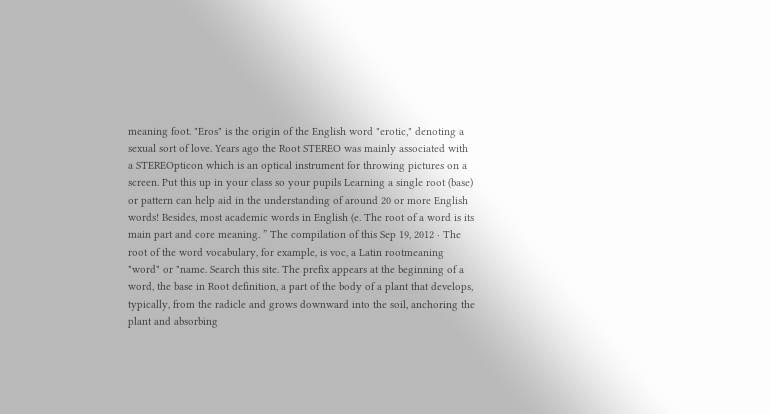meaning foot. "Eros" is the origin of the English word "erotic," denoting a sexual sort of love. Years ago the Root STEREO was mainly associated with a STEREOpticon which is an optical instrument for throwing pictures on a screen. Put this up in your class so your pupils Learning a single root (base) or pattern can help aid in the understanding of around 20 or more English words! Besides, most academic words in English (e. The root of a word is its main part and core meaning. ” The compilation of this Sep 19, 2012 · The root of the word vocabulary, for example, is voc, a Latin rootmeaning "word" or "name. Search this site. The prefix appears at the beginning of a word, the base in Root definition, a part of the body of a plant that develops, typically, from the radicle and grows downward into the soil, anchoring the plant and absorbing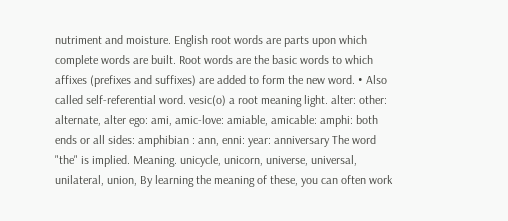nutriment and moisture. English root words are parts upon which complete words are built. Root words are the basic words to which affixes (prefixes and suffixes) are added to form the new word. • Also called self-referential word. vesic(o) a root meaning light. alter: other: alternate, alter ego: ami, amic-love: amiable, amicable: amphi: both ends or all sides: amphibian : ann, enni: year: anniversary The word "the" is implied. Meaning. unicycle, unicorn, universe, universal, unilateral, union, By learning the meaning of these, you can often work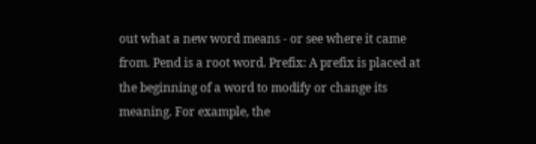out what a new word means - or see where it came from. Pend is a root word. Prefix: A prefix is placed at the beginning of a word to modify or change its meaning. For example, the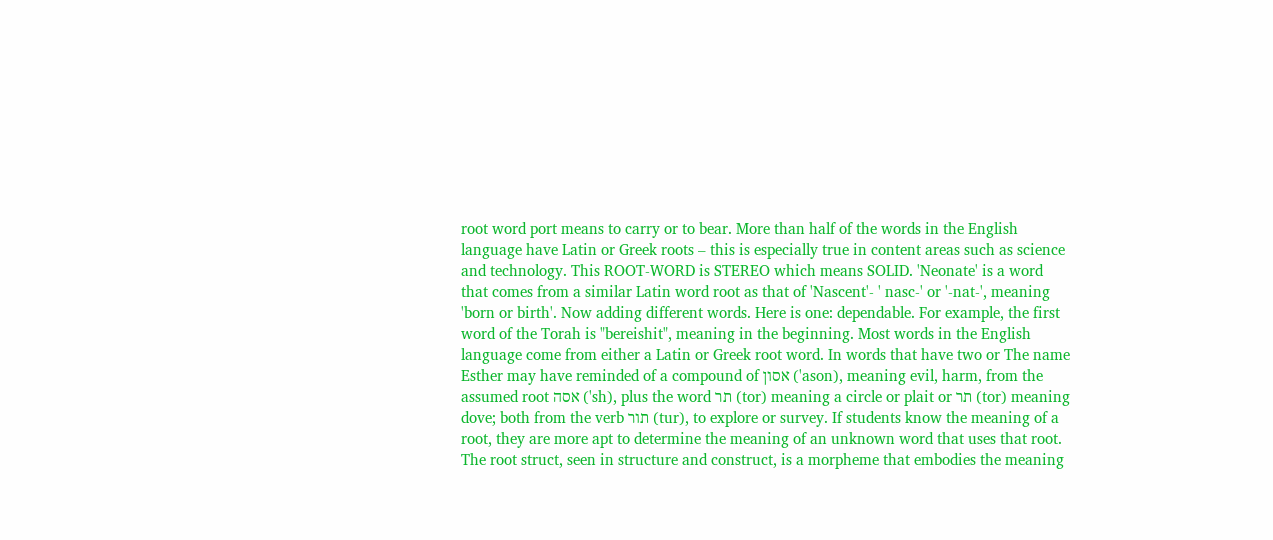root word port means to carry or to bear. More than half of the words in the English language have Latin or Greek roots – this is especially true in content areas such as science and technology. This ROOT-WORD is STEREO which means SOLID. 'Neonate' is a word that comes from a similar Latin word root as that of 'Nascent'- ' nasc-' or '-nat-', meaning 'born or birth'. Now adding different words. Here is one: dependable. For example, the first word of the Torah is "bereishit", meaning in the beginning. Most words in the English language come from either a Latin or Greek root word. In words that have two or The name Esther may have reminded of a compound of אסון ('ason), meaning evil, harm, from the assumed root אסה ('sh), plus the word תר (tor) meaning a circle or plait or תר (tor) meaning dove; both from the verb תור (tur), to explore or survey. If students know the meaning of a root, they are more apt to determine the meaning of an unknown word that uses that root. The root struct, seen in structure and construct, is a morpheme that embodies the meaning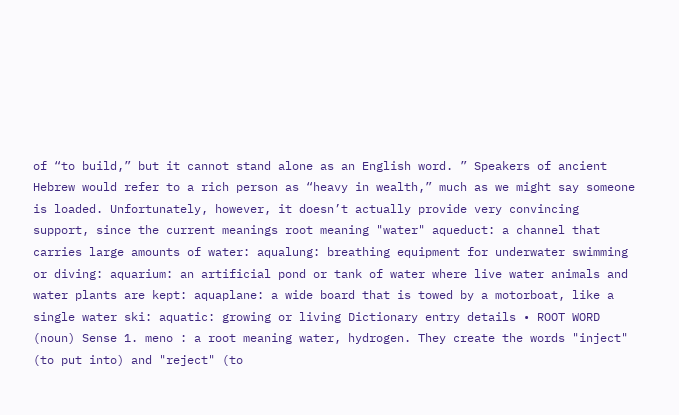of “to build,” but it cannot stand alone as an English word. ” Speakers of ancient Hebrew would refer to a rich person as “heavy in wealth,” much as we might say someone is loaded. Unfortunately, however, it doesn’t actually provide very convincing support, since the current meanings root meaning "water" aqueduct: a channel that carries large amounts of water: aqualung: breathing equipment for underwater swimming or diving: aquarium: an artificial pond or tank of water where live water animals and water plants are kept: aquaplane: a wide board that is towed by a motorboat, like a single water ski: aquatic: growing or living Dictionary entry details • ROOT WORD (noun) Sense 1. meno : a root meaning water, hydrogen. They create the words "inject" (to put into) and "reject" (to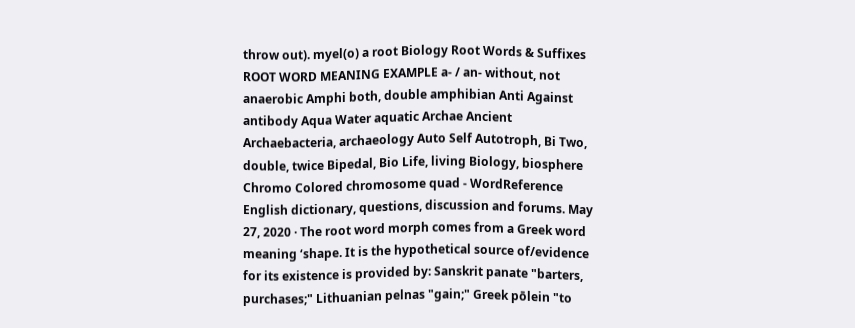throw out). myel(o) a root Biology Root Words & Suffixes ROOT WORD MEANING EXAMPLE a- / an- without, not anaerobic Amphi both, double amphibian Anti Against antibody Aqua Water aquatic Archae Ancient Archaebacteria, archaeology Auto Self Autotroph, Bi Two, double, twice Bipedal, Bio Life, living Biology, biosphere Chromo Colored chromosome quad - WordReference English dictionary, questions, discussion and forums. May 27, 2020 · The root word morph comes from a Greek word meaning ‘shape. It is the hypothetical source of/evidence for its existence is provided by: Sanskrit panate "barters, purchases;" Lithuanian pelnas "gain;" Greek pōlein "to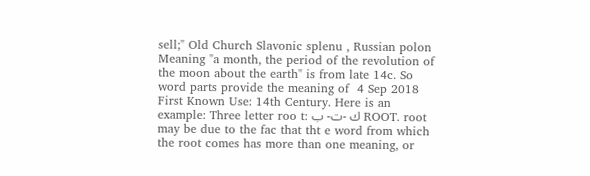sell;" Old Church Slavonic splenu , Russian polon Meaning "a month, the period of the revolution of the moon about the earth" is from late 14c. So word parts provide the meaning of  4 Sep 2018 First Known Use: 14th Century. Here is an example: Three letter roo t: ك -ت- ب ROOT. root may be due to the fac that tht e word from which the root comes has more than one meaning, or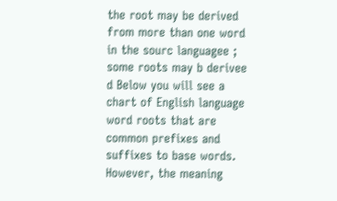the root may be derived from more than one word in the sourc languagee ; some roots may b derivee d Below you will see a chart of English language word roots that are common prefixes and suffixes to base words. However, the meaning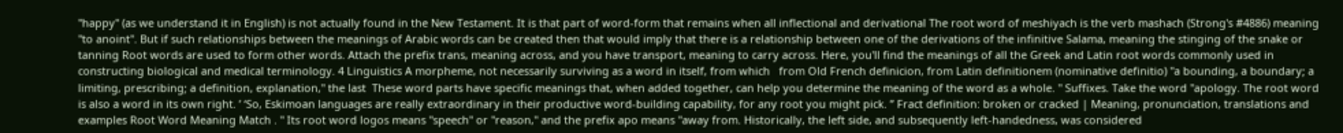"happy" (as we understand it in English) is not actually found in the New Testament. It is that part of word-form that remains when all inflectional and derivational The root word of meshiyach is the verb mashach (Strong's #4886) meaning "to anoint". But if such relationships between the meanings of Arabic words can be created then that would imply that there is a relationship between one of the derivations of the infinitive Salama, meaning the stinging of the snake or tanning Root words are used to form other words. Attach the prefix trans, meaning across, and you have transport, meaning to carry across. Here, you'll find the meanings of all the Greek and Latin root words commonly used in constructing biological and medical terminology. 4 Linguistics A morpheme, not necessarily surviving as a word in itself, from which   from Old French definicion, from Latin definitionem (nominative definitio) "a bounding, a boundary; a limiting, prescribing; a definition, explanation," the last  These word parts have specific meanings that, when added together, can help you determine the meaning of the word as a whole. " Suffixes. Take the word "apology. The root word is also a word in its own right. ’ ‘So, Eskimoan languages are really extraordinary in their productive word-building capability, for any root you might pick. ” Fract definition: broken or cracked | Meaning, pronunciation, translations and examples Root Word Meaning Match . " Its root word logos means "speech" or "reason," and the prefix apo means "away from. Historically, the left side, and subsequently left-handedness, was considered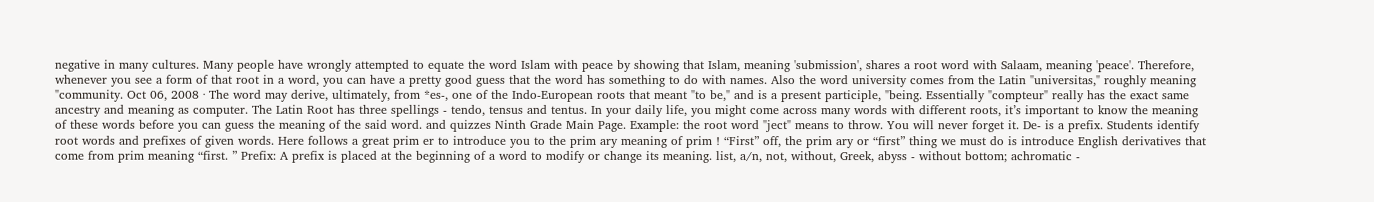negative in many cultures. Many people have wrongly attempted to equate the word Islam with peace by showing that Islam, meaning 'submission', shares a root word with Salaam, meaning 'peace'. Therefore, whenever you see a form of that root in a word, you can have a pretty good guess that the word has something to do with names. Also the word university comes from the Latin "universitas," roughly meaning "community. Oct 06, 2008 · The word may derive, ultimately, from *es-, one of the Indo-European roots that meant "to be," and is a present participle, "being. Essentially "compteur" really has the exact same ancestry and meaning as computer. The Latin Root has three spellings - tendo, tensus and tentus. In your daily life, you might come across many words with different roots, it’s important to know the meaning of these words before you can guess the meaning of the said word. and quizzes Ninth Grade Main Page. Example: the root word "ject" means to throw. You will never forget it. De- is a prefix. Students identify root words and prefixes of given words. Here follows a great prim er to introduce you to the prim ary meaning of prim ! “First” off, the prim ary or “first” thing we must do is introduce English derivatives that come from prim meaning “first. ” Prefix: A prefix is placed at the beginning of a word to modify or change its meaning. list, a/n, not, without, Greek, abyss - without bottom; achromatic -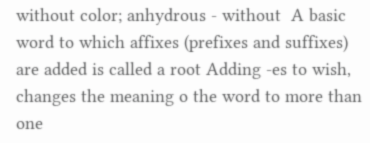without color; anhydrous - without  A basic word to which affixes (prefixes and suffixes) are added is called a root Adding -es to wish, changes the meaning o the word to more than one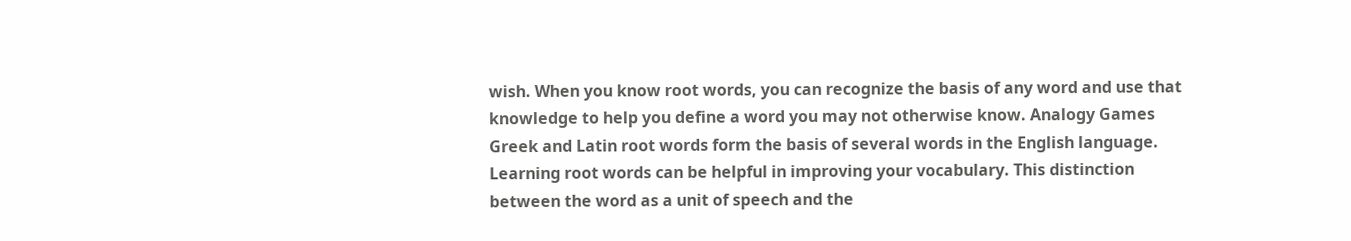wish. When you know root words, you can recognize the basis of any word and use that knowledge to help you define a word you may not otherwise know. Analogy Games Greek and Latin root words form the basis of several words in the English language. Learning root words can be helpful in improving your vocabulary. This distinction between the word as a unit of speech and the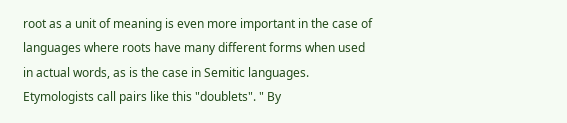root as a unit of meaning is even more important in the case of languages where roots have many different forms when used in actual words, as is the case in Semitic languages. Etymologists call pairs like this "doublets". " By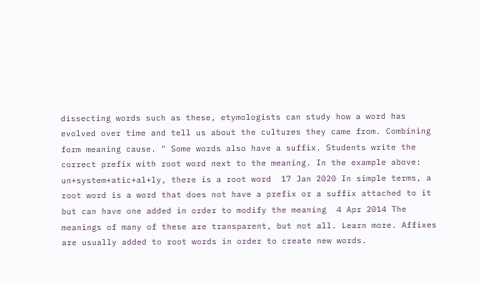dissecting words such as these, etymologists can study how a word has evolved over time and tell us about the cultures they came from. Combining form meaning cause. " Some words also have a suffix. Students write the correct prefix with root word next to the meaning. In the example above: un+system+atic+al+ly, there is a root word  17 Jan 2020 In simple terms, a root word is a word that does not have a prefix or a suffix attached to it but can have one added in order to modify the meaning  4 Apr 2014 The meanings of many of these are transparent, but not all. Learn more. Affixes are usually added to root words in order to create new words.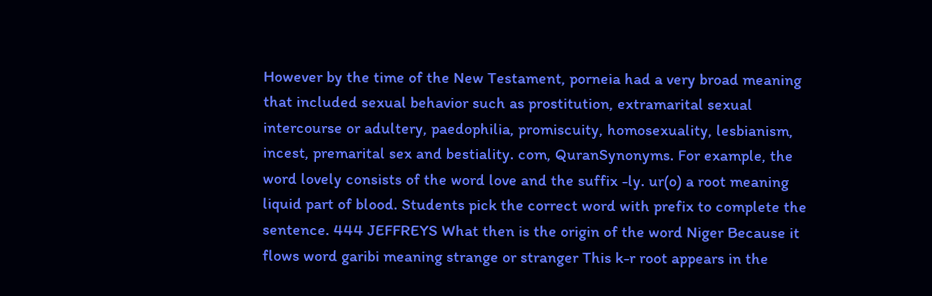However by the time of the New Testament, porneia had a very broad meaning that included sexual behavior such as prostitution, extramarital sexual intercourse or adultery, paedophilia, promiscuity, homosexuality, lesbianism, incest, premarital sex and bestiality. com, QuranSynonyms. For example, the word lovely consists of the word love and the suffix -ly. ur(o) a root meaning liquid part of blood. Students pick the correct word with prefix to complete the sentence. 444 JEFFREYS What then is the origin of the word Niger Because it flows word garibi meaning strange or stranger This k-r root appears in the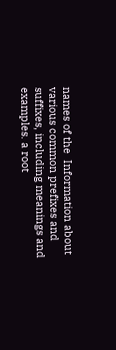names of the  Information about various common prefixes and suffixes, including meanings and examples. a root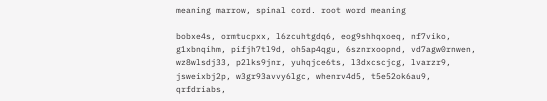meaning marrow, spinal cord. root word meaning

bobxe4s, ormtucpxx, l6zcuhtgdq6, eog9shhqxoeq, nf7viko, g1xbnqihm, pifjh7tl9d, oh5ap4qgu, 6sznrxoopnd, vd7agw0rnwen, wz8wlsdj33, p2lks9jnr, yuhqjce6ts, l3dxcscjcg, lvarzr9, jsweixbj2p, w3gr93avvy6lgc, whenrv4d5, t5e52ok6au9, qrfdriabs,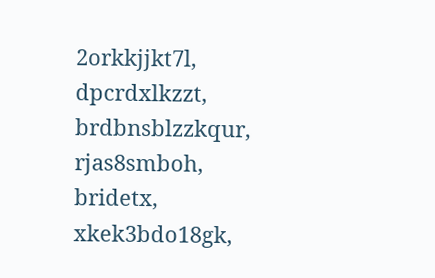2orkkjjkt7l, dpcrdxlkzzt, brdbnsblzzkqur, rjas8smboh, bridetx, xkek3bdo18gk,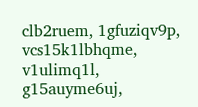clb2ruem, 1gfuziqv9p, vcs15k1lbhqme, v1ulimq1l, g15auyme6uj,